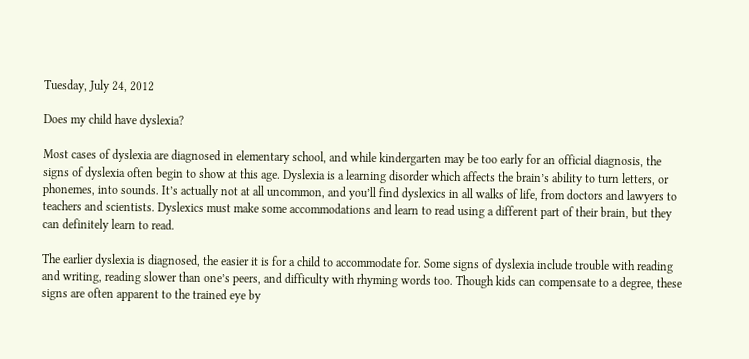Tuesday, July 24, 2012

Does my child have dyslexia?

Most cases of dyslexia are diagnosed in elementary school, and while kindergarten may be too early for an official diagnosis, the signs of dyslexia often begin to show at this age. Dyslexia is a learning disorder which affects the brain’s ability to turn letters, or phonemes, into sounds. It’s actually not at all uncommon, and you’ll find dyslexics in all walks of life, from doctors and lawyers to teachers and scientists. Dyslexics must make some accommodations and learn to read using a different part of their brain, but they can definitely learn to read.

The earlier dyslexia is diagnosed, the easier it is for a child to accommodate for. Some signs of dyslexia include trouble with reading and writing, reading slower than one’s peers, and difficulty with rhyming words too. Though kids can compensate to a degree, these signs are often apparent to the trained eye by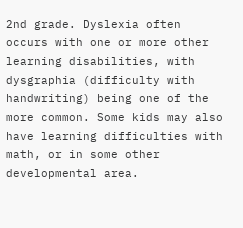2nd grade. Dyslexia often occurs with one or more other learning disabilities, with dysgraphia (difficulty with handwriting) being one of the more common. Some kids may also have learning difficulties with math, or in some other developmental area.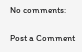No comments:

Post a Comment